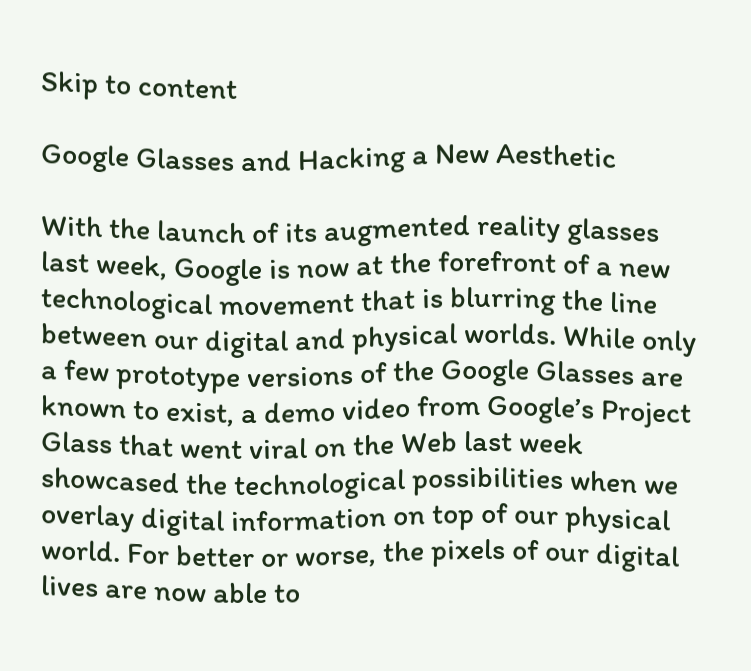Skip to content

Google Glasses and Hacking a New Aesthetic

With the launch of its augmented reality glasses last week, Google is now at the forefront of a new technological movement that is blurring the line between our digital and physical worlds. While only a few prototype versions of the Google Glasses are known to exist, a demo video from Google’s Project Glass that went viral on the Web last week showcased the technological possibilities when we overlay digital information on top of our physical world. For better or worse, the pixels of our digital lives are now able to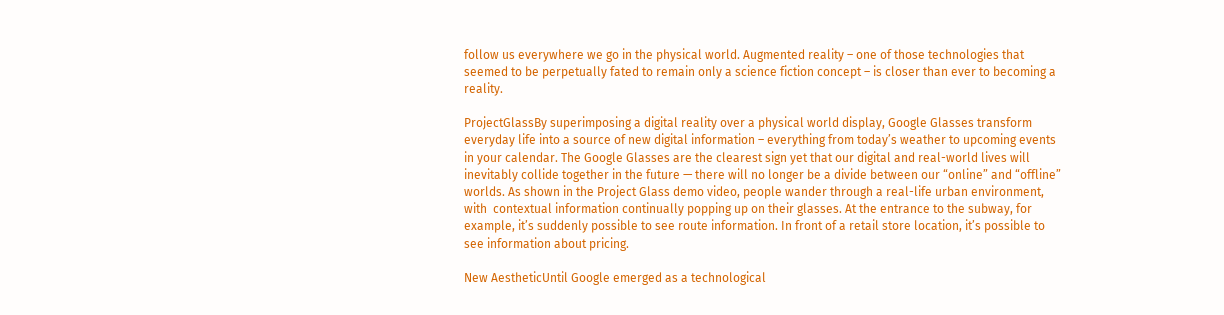follow us everywhere we go in the physical world. Augmented reality – one of those technologies that seemed to be perpetually fated to remain only a science fiction concept – is closer than ever to becoming a reality.

ProjectGlassBy superimposing a digital reality over a physical world display, Google Glasses transform everyday life into a source of new digital information – everything from today’s weather to upcoming events in your calendar. The Google Glasses are the clearest sign yet that our digital and real-world lives will inevitably collide together in the future — there will no longer be a divide between our “online” and “offline” worlds. As shown in the Project Glass demo video, people wander through a real-life urban environment, with  contextual information continually popping up on their glasses. At the entrance to the subway, for example, it’s suddenly possible to see route information. In front of a retail store location, it’s possible to see information about pricing.

New AestheticUntil Google emerged as a technological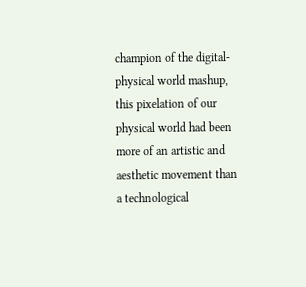champion of the digital-physical world mashup, this pixelation of our physical world had been more of an artistic and aesthetic movement than a technological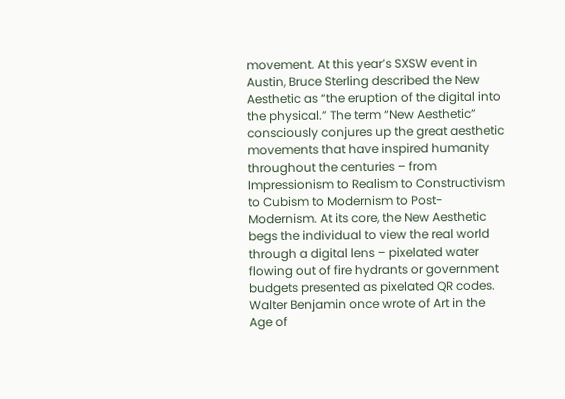movement. At this year’s SXSW event in Austin, Bruce Sterling described the New Aesthetic as “the eruption of the digital into the physical.” The term “New Aesthetic” consciously conjures up the great aesthetic movements that have inspired humanity throughout the centuries – from Impressionism to Realism to Constructivism to Cubism to Modernism to Post-Modernism. At its core, the New Aesthetic begs the individual to view the real world through a digital lens – pixelated water flowing out of fire hydrants or government budgets presented as pixelated QR codes. Walter Benjamin once wrote of Art in the Age of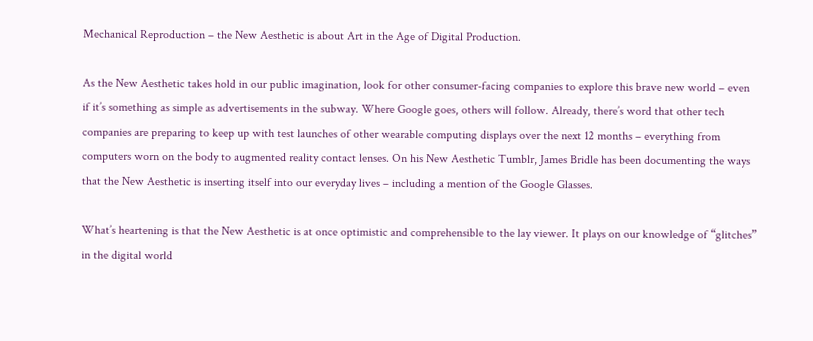Mechanical Reproduction – the New Aesthetic is about Art in the Age of Digital Production.

As the New Aesthetic takes hold in our public imagination, look for other consumer-facing companies to explore this brave new world – even if it’s something as simple as advertisements in the subway. Where Google goes, others will follow. Already, there’s word that other tech companies are preparing to keep up with test launches of other wearable computing displays over the next 12 months – everything from computers worn on the body to augmented reality contact lenses. On his New Aesthetic Tumblr, James Bridle has been documenting the ways that the New Aesthetic is inserting itself into our everyday lives – including a mention of the Google Glasses.

What’s heartening is that the New Aesthetic is at once optimistic and comprehensible to the lay viewer. It plays on our knowledge of “glitches” in the digital world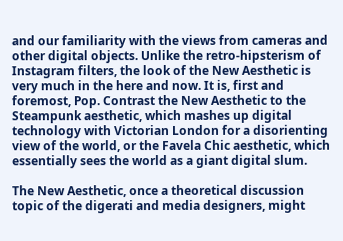and our familiarity with the views from cameras and other digital objects. Unlike the retro-hipsterism of Instagram filters, the look of the New Aesthetic is very much in the here and now. It is, first and foremost, Pop. Contrast the New Aesthetic to the Steampunk aesthetic, which mashes up digital technology with Victorian London for a disorienting view of the world, or the Favela Chic aesthetic, which essentially sees the world as a giant digital slum.

The New Aesthetic, once a theoretical discussion topic of the digerati and media designers, might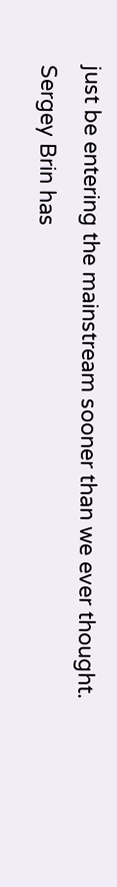just be entering the mainstream sooner than we ever thought. Sergey Brin has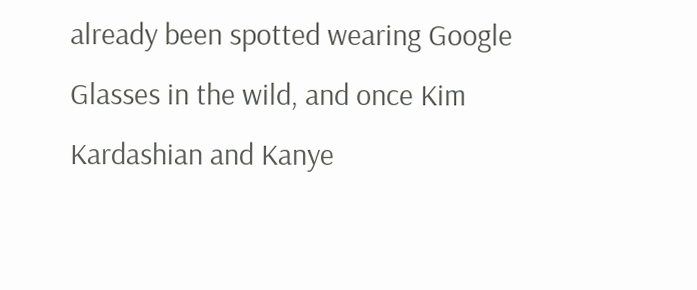already been spotted wearing Google Glasses in the wild, and once Kim Kardashian and Kanye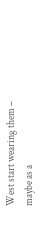West start wearing them – maybe as a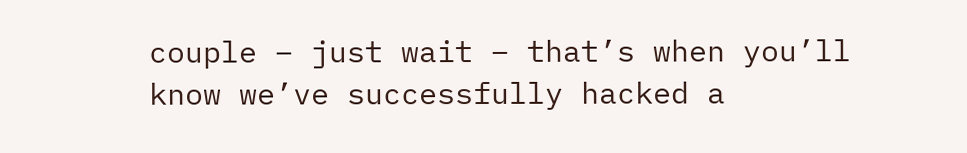couple – just wait – that’s when you’ll know we’ve successfully hacked a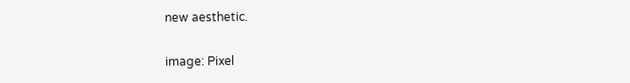new aesthetic.

image: Pixel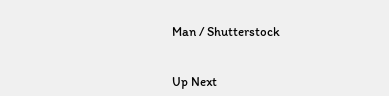Man / Shutterstock


Up Next